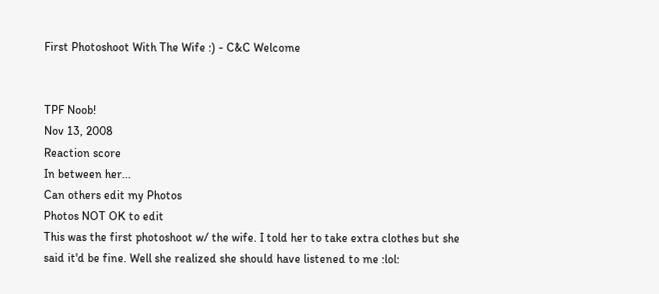First Photoshoot With The Wife :) - C&C Welcome


TPF Noob!
Nov 13, 2008
Reaction score
In between her...
Can others edit my Photos
Photos NOT OK to edit
This was the first photoshoot w/ the wife. I told her to take extra clothes but she said it'd be fine. Well she realized she should have listened to me :lol: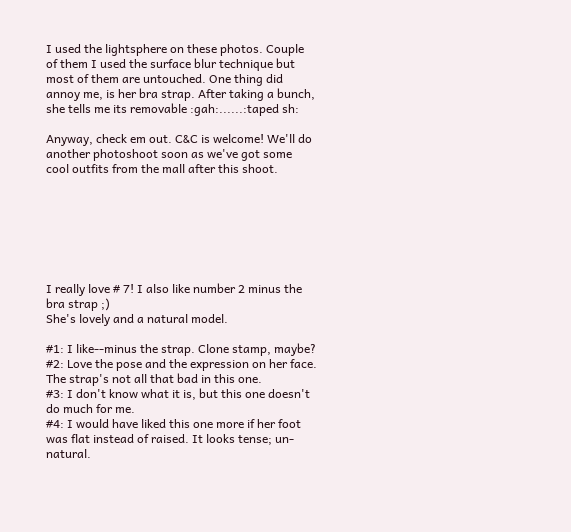I used the lightsphere on these photos. Couple of them I used the surface blur technique but most of them are untouched. One thing did annoy me, is her bra strap. After taking a bunch, she tells me its removable :gah:......:taped sh:

Anyway, check em out. C&C is welcome! We'll do another photoshoot soon as we've got some cool outfits from the mall after this shoot.







I really love # 7! I also like number 2 minus the bra strap ;)
She's lovely and a natural model.

#1: I like--minus the strap. Clone stamp, maybe?
#2: Love the pose and the expression on her face. The strap's not all that bad in this one.
#3: I don't know what it is, but this one doesn't do much for me.
#4: I would have liked this one more if her foot was flat instead of raised. It looks tense; un-natural.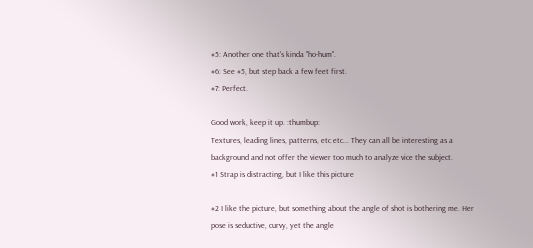#5: Another one that's kinda "ho-hum".
#6: See #5, but step back a few feet first.
#7: Perfect.

Good work, keep it up. :thumbup:
Textures, leading lines, patterns, etc etc... They can all be interesting as a background and not offer the viewer too much to analyze vice the subject.
#1 Strap is distracting, but I like this picture

#2 I like the picture, but something about the angle of shot is bothering me. Her pose is seductive, curvy, yet the angle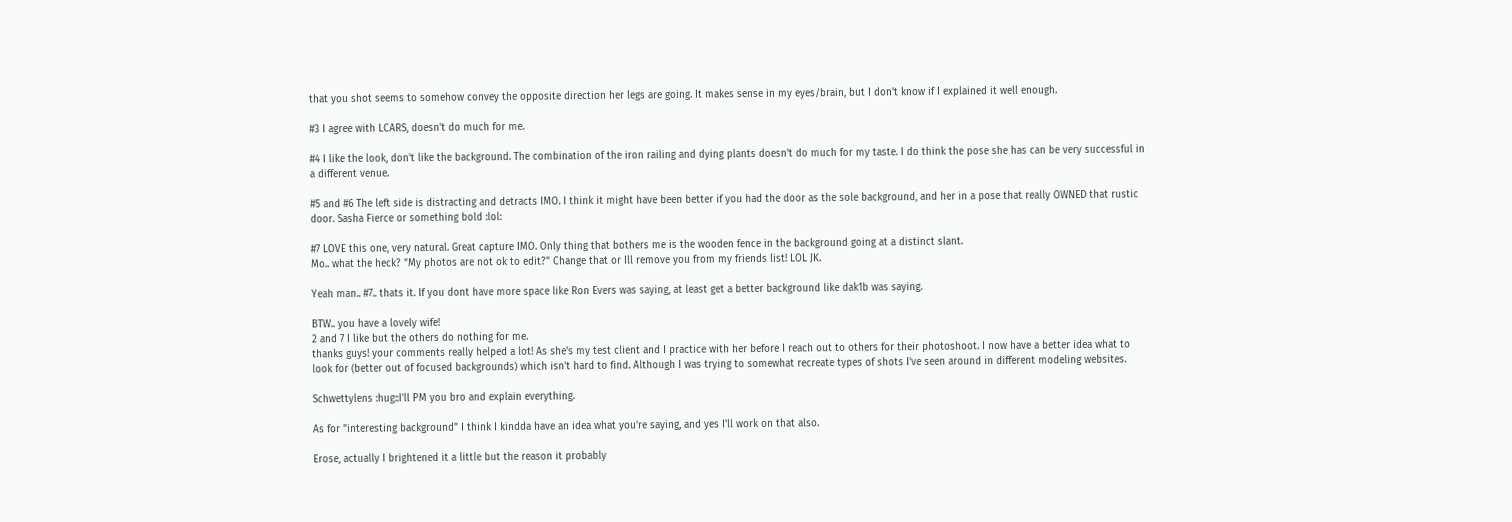that you shot seems to somehow convey the opposite direction her legs are going. It makes sense in my eyes/brain, but I don't know if I explained it well enough.

#3 I agree with LCARS, doesn't do much for me.

#4 I like the look, don't like the background. The combination of the iron railing and dying plants doesn't do much for my taste. I do think the pose she has can be very successful in a different venue.

#5 and #6 The left side is distracting and detracts IMO. I think it might have been better if you had the door as the sole background, and her in a pose that really OWNED that rustic door. Sasha Fierce or something bold :lol:

#7 LOVE this one, very natural. Great capture IMO. Only thing that bothers me is the wooden fence in the background going at a distinct slant.
Mo.. what the heck? "My photos are not ok to edit?" Change that or Ill remove you from my friends list! LOL JK.

Yeah man.. #7.. thats it. If you dont have more space like Ron Evers was saying, at least get a better background like dak1b was saying.

BTW.. you have a lovely wife!
2 and 7 I like but the others do nothing for me.
thanks guys! your comments really helped a lot! As she's my test client and I practice with her before I reach out to others for their photoshoot. I now have a better idea what to look for (better out of focused backgrounds) which isn't hard to find. Although I was trying to somewhat recreate types of shots I've seen around in different modeling websites.

Schwettylens :hug::I'll PM you bro and explain everything.

As for "interesting background" I think I kindda have an idea what you're saying, and yes I'll work on that also.

Erose, actually I brightened it a little but the reason it probably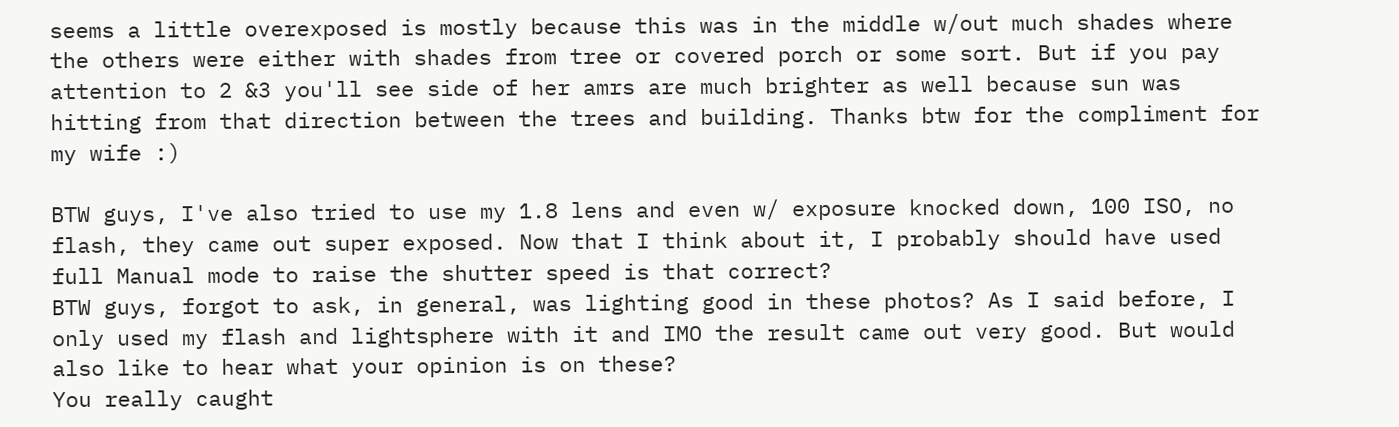seems a little overexposed is mostly because this was in the middle w/out much shades where the others were either with shades from tree or covered porch or some sort. But if you pay attention to 2 &3 you'll see side of her amrs are much brighter as well because sun was hitting from that direction between the trees and building. Thanks btw for the compliment for my wife :)

BTW guys, I've also tried to use my 1.8 lens and even w/ exposure knocked down, 100 ISO, no flash, they came out super exposed. Now that I think about it, I probably should have used full Manual mode to raise the shutter speed is that correct?
BTW guys, forgot to ask, in general, was lighting good in these photos? As I said before, I only used my flash and lightsphere with it and IMO the result came out very good. But would also like to hear what your opinion is on these?
You really caught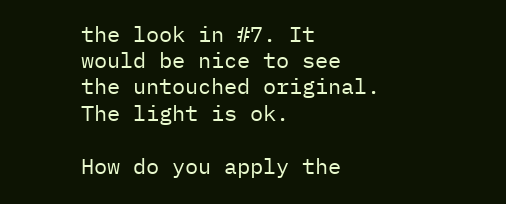the look in #7. It would be nice to see the untouched original.
The light is ok.

How do you apply the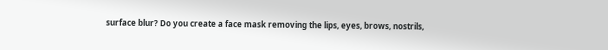surface blur? Do you create a face mask removing the lips, eyes, brows, nostrils,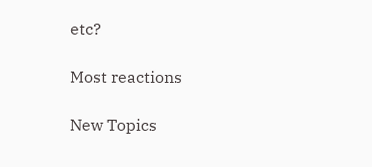etc?

Most reactions

New Topics